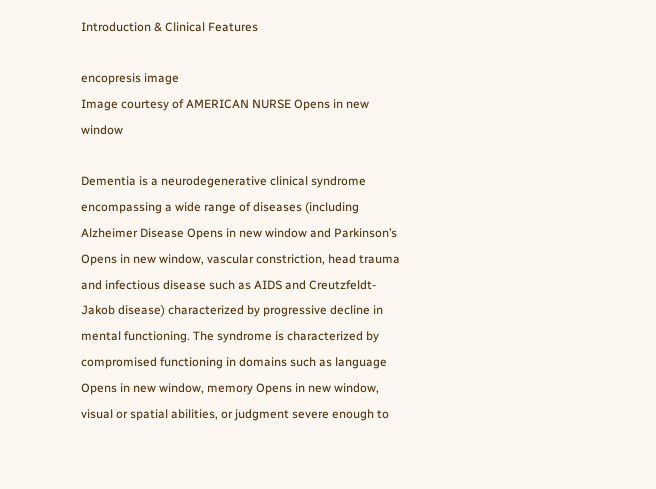Introduction & Clinical Features

encopresis image
Image courtesy of AMERICAN NURSE Opens in new window

Dementia is a neurodegenerative clinical syndrome encompassing a wide range of diseases (including Alzheimer Disease Opens in new window and Parkinson’s Opens in new window, vascular constriction, head trauma and infectious disease such as AIDS and Creutzfeldt-Jakob disease) characterized by progressive decline in mental functioning. The syndrome is characterized by compromised functioning in domains such as language Opens in new window, memory Opens in new window, visual or spatial abilities, or judgment severe enough to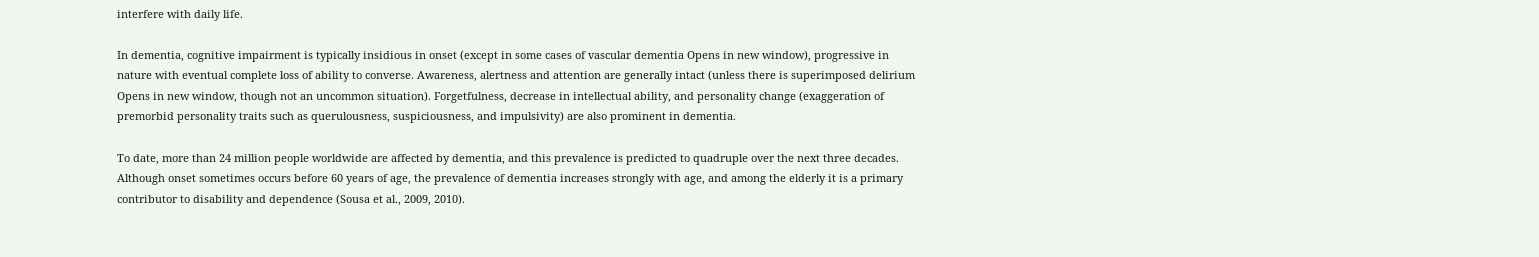interfere with daily life.

In dementia, cognitive impairment is typically insidious in onset (except in some cases of vascular dementia Opens in new window), progressive in nature with eventual complete loss of ability to converse. Awareness, alertness and attention are generally intact (unless there is superimposed delirium Opens in new window, though not an uncommon situation). Forgetfulness, decrease in intellectual ability, and personality change (exaggeration of premorbid personality traits such as querulousness, suspiciousness, and impulsivity) are also prominent in dementia.

To date, more than 24 million people worldwide are affected by dementia, and this prevalence is predicted to quadruple over the next three decades. Although onset sometimes occurs before 60 years of age, the prevalence of dementia increases strongly with age, and among the elderly it is a primary contributor to disability and dependence (Sousa et al., 2009, 2010).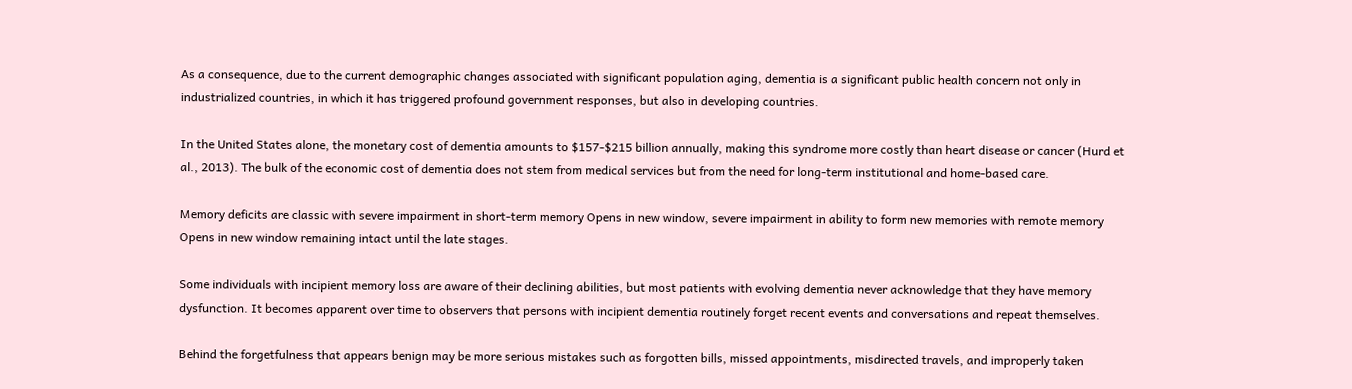As a consequence, due to the current demographic changes associated with significant population aging, dementia is a significant public health concern not only in industrialized countries, in which it has triggered profound government responses, but also in developing countries.

In the United States alone, the monetary cost of dementia amounts to $157-$215 billion annually, making this syndrome more costly than heart disease or cancer (Hurd et al., 2013). The bulk of the economic cost of dementia does not stem from medical services but from the need for long-term institutional and home-based care.

Memory deficits are classic with severe impairment in short-term memory Opens in new window, severe impairment in ability to form new memories with remote memory Opens in new window remaining intact until the late stages.

Some individuals with incipient memory loss are aware of their declining abilities, but most patients with evolving dementia never acknowledge that they have memory dysfunction. It becomes apparent over time to observers that persons with incipient dementia routinely forget recent events and conversations and repeat themselves.

Behind the forgetfulness that appears benign may be more serious mistakes such as forgotten bills, missed appointments, misdirected travels, and improperly taken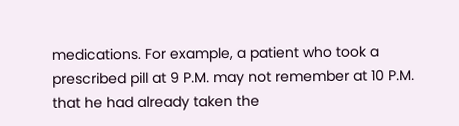medications. For example, a patient who took a prescribed pill at 9 P.M. may not remember at 10 P.M. that he had already taken the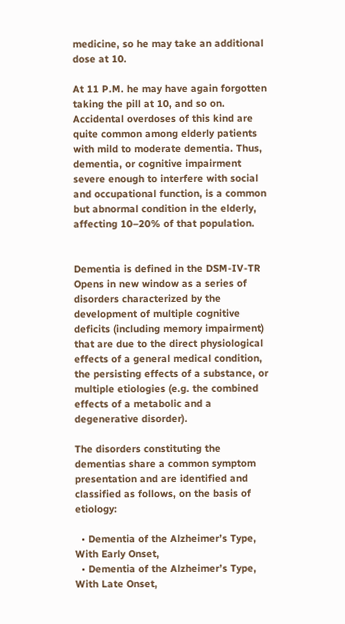medicine, so he may take an additional dose at 10.

At 11 P.M. he may have again forgotten taking the pill at 10, and so on. Accidental overdoses of this kind are quite common among elderly patients with mild to moderate dementia. Thus, dementia, or cognitive impairment severe enough to interfere with social and occupational function, is a common but abnormal condition in the elderly, affecting 10–20% of that population.


Dementia is defined in the DSM-IV-TR Opens in new window as a series of disorders characterized by the development of multiple cognitive deficits (including memory impairment) that are due to the direct physiological effects of a general medical condition, the persisting effects of a substance, or multiple etiologies (e.g. the combined effects of a metabolic and a degenerative disorder).

The disorders constituting the dementias share a common symptom presentation and are identified and classified as follows, on the basis of etiology:

  • Dementia of the Alzheimer’s Type, With Early Onset,
  • Dementia of the Alzheimer’s Type, With Late Onset,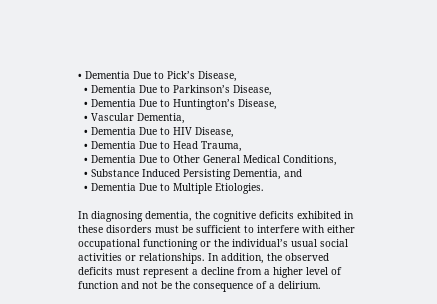• Dementia Due to Pick’s Disease,
  • Dementia Due to Parkinson’s Disease,
  • Dementia Due to Huntington’s Disease,
  • Vascular Dementia,
  • Dementia Due to HIV Disease,
  • Dementia Due to Head Trauma,
  • Dementia Due to Other General Medical Conditions,
  • Substance Induced Persisting Dementia, and
  • Dementia Due to Multiple Etiologies.

In diagnosing dementia, the cognitive deficits exhibited in these disorders must be sufficient to interfere with either occupational functioning or the individual’s usual social activities or relationships. In addition, the observed deficits must represent a decline from a higher level of function and not be the consequence of a delirium.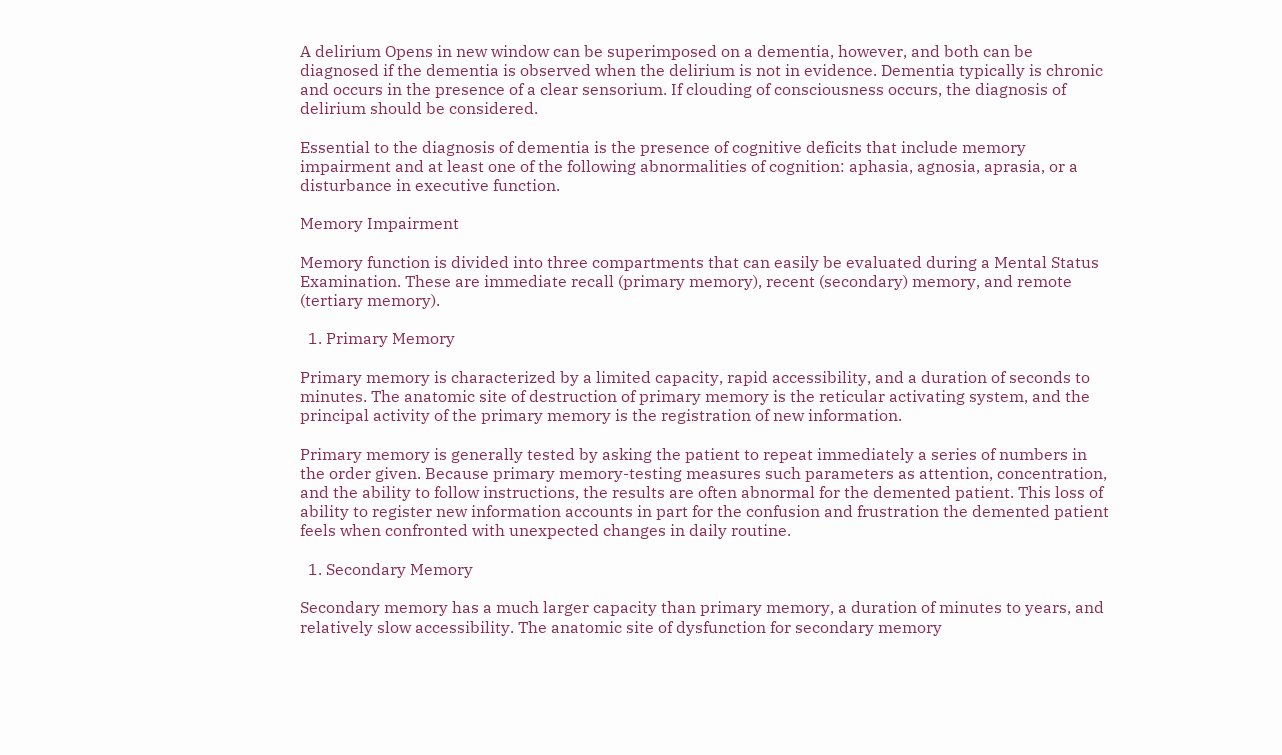A delirium Opens in new window can be superimposed on a dementia, however, and both can be diagnosed if the dementia is observed when the delirium is not in evidence. Dementia typically is chronic and occurs in the presence of a clear sensorium. If clouding of consciousness occurs, the diagnosis of delirium should be considered.

Essential to the diagnosis of dementia is the presence of cognitive deficits that include memory impairment and at least one of the following abnormalities of cognition: aphasia, agnosia, aprasia, or a disturbance in executive function.

Memory Impairment

Memory function is divided into three compartments that can easily be evaluated during a Mental Status Examination. These are immediate recall (primary memory), recent (secondary) memory, and remote (tertiary memory).

  1. Primary Memory

Primary memory is characterized by a limited capacity, rapid accessibility, and a duration of seconds to minutes. The anatomic site of destruction of primary memory is the reticular activating system, and the principal activity of the primary memory is the registration of new information.

Primary memory is generally tested by asking the patient to repeat immediately a series of numbers in the order given. Because primary memory-testing measures such parameters as attention, concentration, and the ability to follow instructions, the results are often abnormal for the demented patient. This loss of ability to register new information accounts in part for the confusion and frustration the demented patient feels when confronted with unexpected changes in daily routine.

  1. Secondary Memory

Secondary memory has a much larger capacity than primary memory, a duration of minutes to years, and relatively slow accessibility. The anatomic site of dysfunction for secondary memory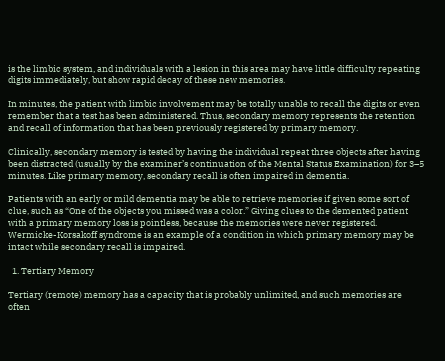is the limbic system, and individuals with a lesion in this area may have little difficulty repeating digits immediately, but show rapid decay of these new memories.

In minutes, the patient with limbic involvement may be totally unable to recall the digits or even remember that a test has been administered. Thus, secondary memory represents the retention and recall of information that has been previously registered by primary memory.

Clinically, secondary memory is tested by having the individual repeat three objects after having been distracted (usually by the examiner’s continuation of the Mental Status Examination) for 3–5 minutes. Like primary memory, secondary recall is often impaired in dementia.

Patients with an early or mild dementia may be able to retrieve memories if given some sort of clue, such as “One of the objects you missed was a color.” Giving clues to the demented patient with a primary memory loss is pointless, because the memories were never registered. Wermicke-Korsakoff syndrome is an example of a condition in which primary memory may be intact while secondary recall is impaired.

  1. Tertiary Memory

Tertiary (remote) memory has a capacity that is probably unlimited, and such memories are often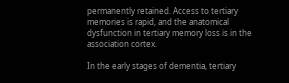permanently retained. Access to tertiary memories is rapid, and the anatomical dysfunction in tertiary memory loss is in the association cortex.

In the early stages of dementia, tertiary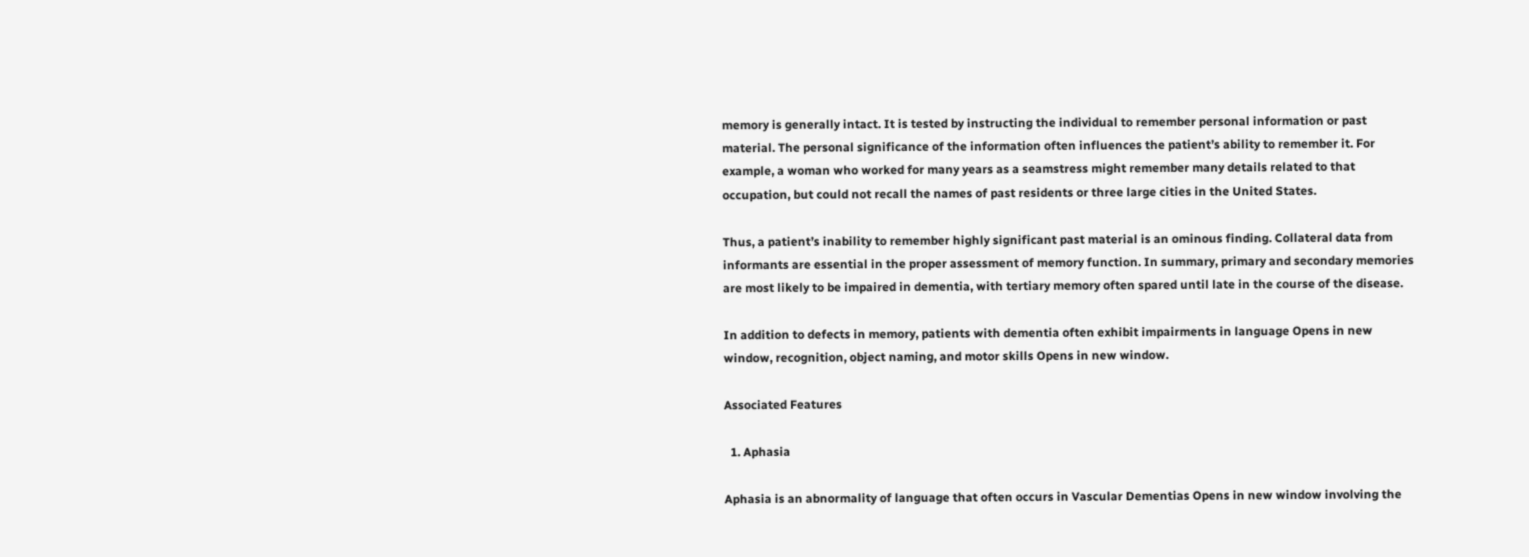memory is generally intact. It is tested by instructing the individual to remember personal information or past material. The personal significance of the information often influences the patient’s ability to remember it. For example, a woman who worked for many years as a seamstress might remember many details related to that occupation, but could not recall the names of past residents or three large cities in the United States.

Thus, a patient’s inability to remember highly significant past material is an ominous finding. Collateral data from informants are essential in the proper assessment of memory function. In summary, primary and secondary memories are most likely to be impaired in dementia, with tertiary memory often spared until late in the course of the disease.

In addition to defects in memory, patients with dementia often exhibit impairments in language Opens in new window, recognition, object naming, and motor skills Opens in new window.

Associated Features

  1. Aphasia

Aphasia is an abnormality of language that often occurs in Vascular Dementias Opens in new window involving the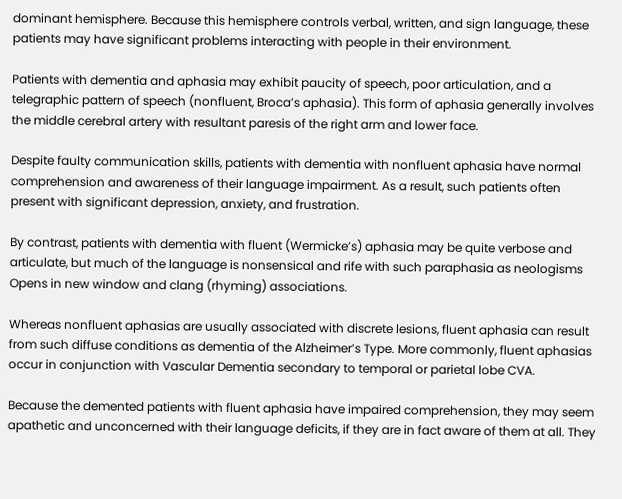dominant hemisphere. Because this hemisphere controls verbal, written, and sign language, these patients may have significant problems interacting with people in their environment.

Patients with dementia and aphasia may exhibit paucity of speech, poor articulation, and a telegraphic pattern of speech (nonfluent, Broca’s aphasia). This form of aphasia generally involves the middle cerebral artery with resultant paresis of the right arm and lower face.

Despite faulty communication skills, patients with dementia with nonfluent aphasia have normal comprehension and awareness of their language impairment. As a result, such patients often present with significant depression, anxiety, and frustration.

By contrast, patients with dementia with fluent (Wermicke’s) aphasia may be quite verbose and articulate, but much of the language is nonsensical and rife with such paraphasia as neologisms Opens in new window and clang (rhyming) associations.

Whereas nonfluent aphasias are usually associated with discrete lesions, fluent aphasia can result from such diffuse conditions as dementia of the Alzheimer’s Type. More commonly, fluent aphasias occur in conjunction with Vascular Dementia secondary to temporal or parietal lobe CVA.

Because the demented patients with fluent aphasia have impaired comprehension, they may seem apathetic and unconcerned with their language deficits, if they are in fact aware of them at all. They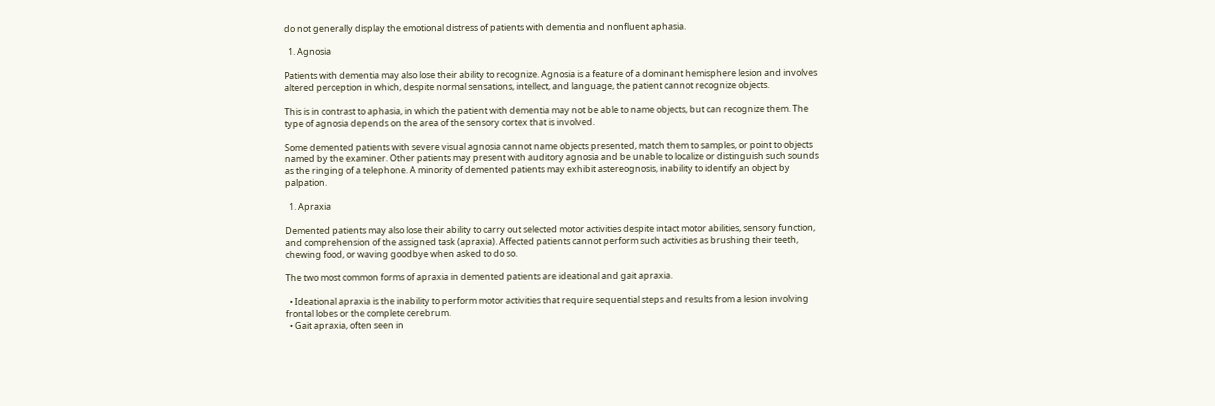do not generally display the emotional distress of patients with dementia and nonfluent aphasia.

  1. Agnosia

Patients with dementia may also lose their ability to recognize. Agnosia is a feature of a dominant hemisphere lesion and involves altered perception in which, despite normal sensations, intellect, and language, the patient cannot recognize objects.

This is in contrast to aphasia, in which the patient with dementia may not be able to name objects, but can recognize them. The type of agnosia depends on the area of the sensory cortex that is involved.

Some demented patients with severe visual agnosia cannot name objects presented, match them to samples, or point to objects named by the examiner. Other patients may present with auditory agnosia and be unable to localize or distinguish such sounds as the ringing of a telephone. A minority of demented patients may exhibit astereognosis, inability to identify an object by palpation.

  1. Apraxia

Demented patients may also lose their ability to carry out selected motor activities despite intact motor abilities, sensory function, and comprehension of the assigned task (apraxia). Affected patients cannot perform such activities as brushing their teeth, chewing food, or waving goodbye when asked to do so.

The two most common forms of apraxia in demented patients are ideational and gait apraxia.

  • Ideational apraxia is the inability to perform motor activities that require sequential steps and results from a lesion involving frontal lobes or the complete cerebrum.
  • Gait apraxia, often seen in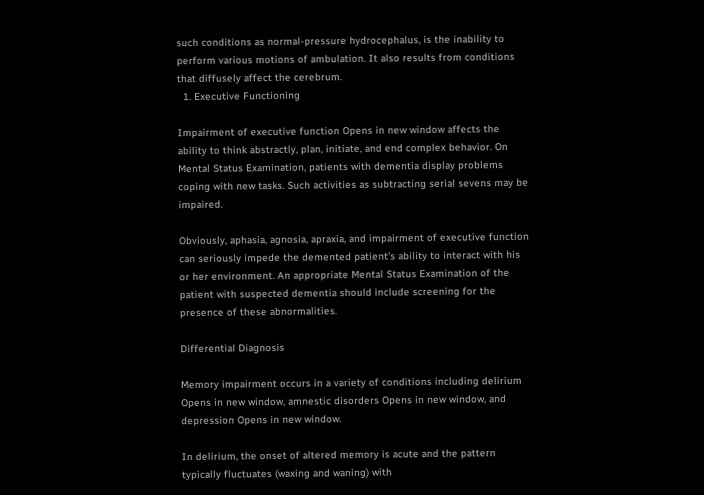such conditions as normal-pressure hydrocephalus, is the inability to perform various motions of ambulation. It also results from conditions that diffusely affect the cerebrum.
  1. Executive Functioning

Impairment of executive function Opens in new window affects the ability to think abstractly, plan, initiate, and end complex behavior. On Mental Status Examination, patients with dementia display problems coping with new tasks. Such activities as subtracting serial sevens may be impaired.

Obviously, aphasia, agnosia, apraxia, and impairment of executive function can seriously impede the demented patient’s ability to interact with his or her environment. An appropriate Mental Status Examination of the patient with suspected dementia should include screening for the presence of these abnormalities.

Differential Diagnosis

Memory impairment occurs in a variety of conditions including delirium Opens in new window, amnestic disorders Opens in new window, and depression Opens in new window.

In delirium, the onset of altered memory is acute and the pattern typically fluctuates (waxing and waning) with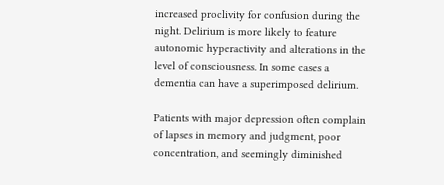increased proclivity for confusion during the night. Delirium is more likely to feature autonomic hyperactivity and alterations in the level of consciousness. In some cases a dementia can have a superimposed delirium.

Patients with major depression often complain of lapses in memory and judgment, poor concentration, and seemingly diminished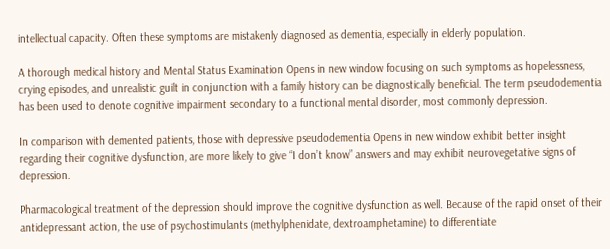intellectual capacity. Often these symptoms are mistakenly diagnosed as dementia, especially in elderly population.

A thorough medical history and Mental Status Examination Opens in new window focusing on such symptoms as hopelessness, crying episodes, and unrealistic guilt in conjunction with a family history can be diagnostically beneficial. The term pseudodementia has been used to denote cognitive impairment secondary to a functional mental disorder, most commonly depression.

In comparison with demented patients, those with depressive pseudodementia Opens in new window exhibit better insight regarding their cognitive dysfunction, are more likely to give “I don’t know” answers and may exhibit neurovegetative signs of depression.

Pharmacological treatment of the depression should improve the cognitive dysfunction as well. Because of the rapid onset of their antidepressant action, the use of psychostimulants (methylphenidate, dextroamphetamine) to differentiate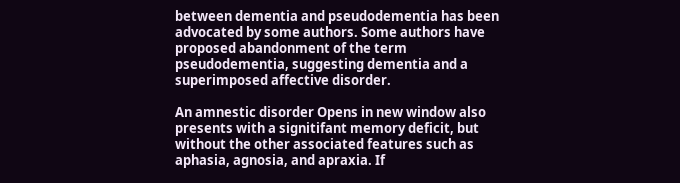between dementia and pseudodementia has been advocated by some authors. Some authors have proposed abandonment of the term pseudodementia, suggesting dementia and a superimposed affective disorder.

An amnestic disorder Opens in new window also presents with a signitifant memory deficit, but without the other associated features such as aphasia, agnosia, and apraxia. If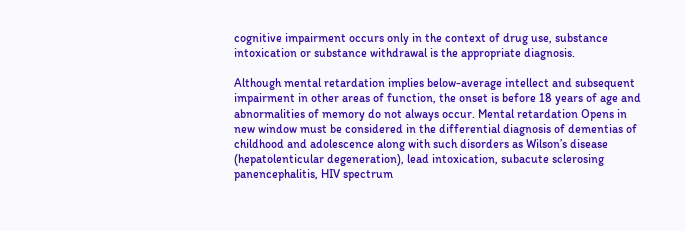cognitive impairment occurs only in the context of drug use, substance intoxication or substance withdrawal is the appropriate diagnosis.

Although mental retardation implies below-average intellect and subsequent impairment in other areas of function, the onset is before 18 years of age and abnormalities of memory do not always occur. Mental retardation Opens in new window must be considered in the differential diagnosis of dementias of childhood and adolescence along with such disorders as Wilson’s disease (hepatolenticular degeneration), lead intoxication, subacute sclerosing panencephalitis, HIV spectrum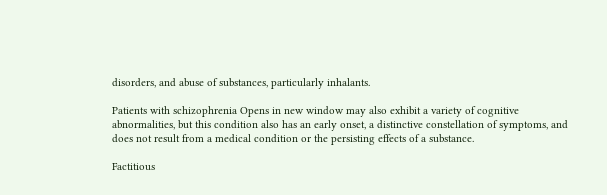disorders, and abuse of substances, particularly inhalants.

Patients with schizophrenia Opens in new window may also exhibit a variety of cognitive abnormalities, but this condition also has an early onset, a distinctive constellation of symptoms, and does not result from a medical condition or the persisting effects of a substance.

Factitious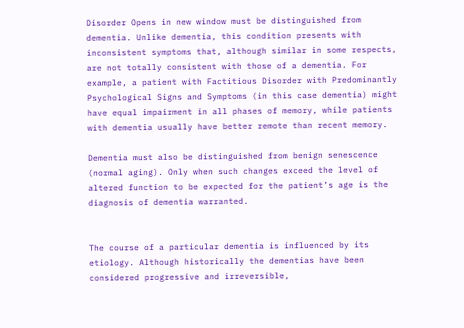Disorder Opens in new window must be distinguished from dementia. Unlike dementia, this condition presents with inconsistent symptoms that, although similar in some respects, are not totally consistent with those of a dementia. For example, a patient with Factitious Disorder with Predominantly Psychological Signs and Symptoms (in this case dementia) might have equal impairment in all phases of memory, while patients with dementia usually have better remote than recent memory.

Dementia must also be distinguished from benign senescence (normal aging). Only when such changes exceed the level of altered function to be expected for the patient’s age is the diagnosis of dementia warranted.


The course of a particular dementia is influenced by its etiology. Although historically the dementias have been considered progressive and irreversible,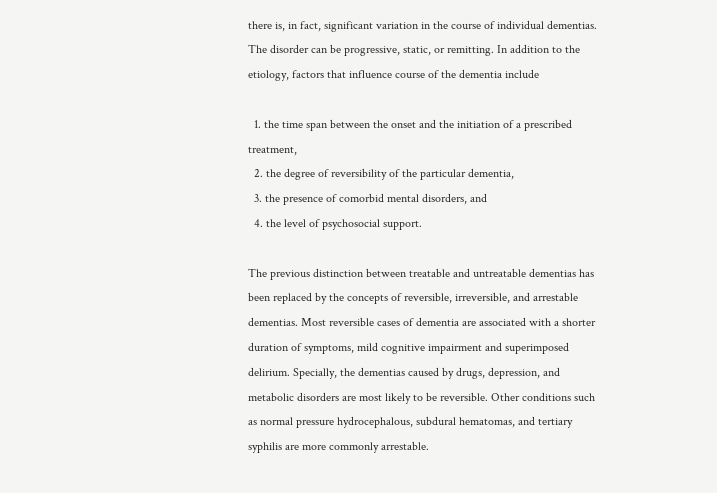there is, in fact, significant variation in the course of individual dementias. The disorder can be progressive, static, or remitting. In addition to the etiology, factors that influence course of the dementia include

  1. the time span between the onset and the initiation of a prescribed treatment,
  2. the degree of reversibility of the particular dementia,
  3. the presence of comorbid mental disorders, and
  4. the level of psychosocial support.

The previous distinction between treatable and untreatable dementias has been replaced by the concepts of reversible, irreversible, and arrestable dementias. Most reversible cases of dementia are associated with a shorter duration of symptoms, mild cognitive impairment and superimposed delirium. Specially, the dementias caused by drugs, depression, and metabolic disorders are most likely to be reversible. Other conditions such as normal pressure hydrocephalous, subdural hematomas, and tertiary syphilis are more commonly arrestable.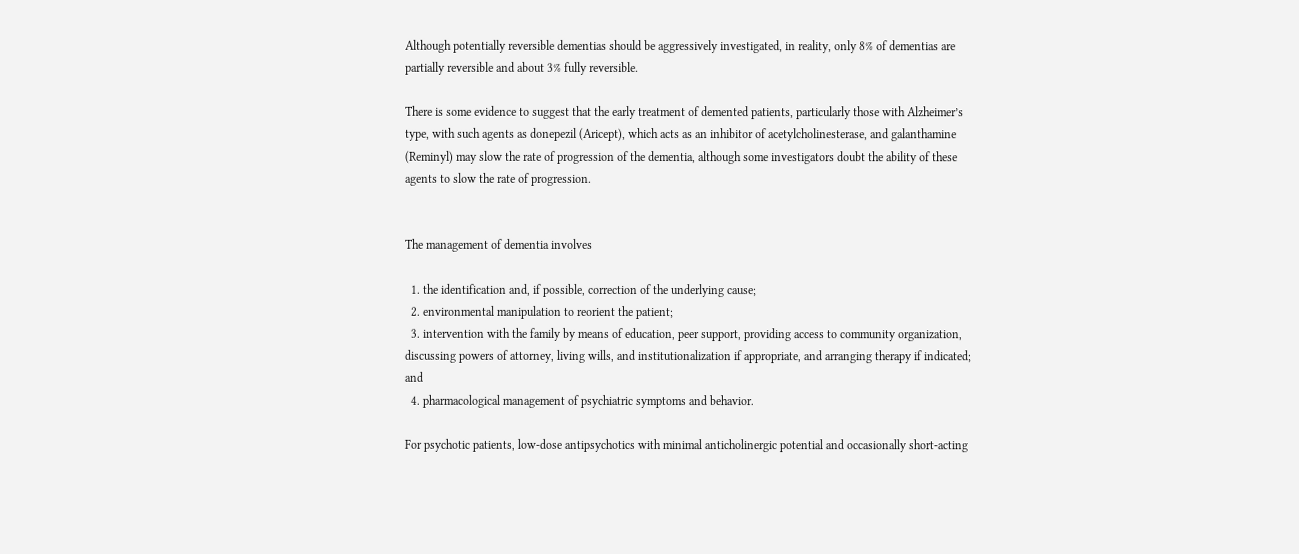Although potentially reversible dementias should be aggressively investigated, in reality, only 8% of dementias are partially reversible and about 3% fully reversible.

There is some evidence to suggest that the early treatment of demented patients, particularly those with Alzheimer’s type, with such agents as donepezil (Aricept), which acts as an inhibitor of acetylcholinesterase, and galanthamine (Reminyl) may slow the rate of progression of the dementia, although some investigators doubt the ability of these agents to slow the rate of progression.


The management of dementia involves

  1. the identification and, if possible, correction of the underlying cause;
  2. environmental manipulation to reorient the patient;
  3. intervention with the family by means of education, peer support, providing access to community organization, discussing powers of attorney, living wills, and institutionalization if appropriate, and arranging therapy if indicated; and
  4. pharmacological management of psychiatric symptoms and behavior.

For psychotic patients, low-dose antipsychotics with minimal anticholinergic potential and occasionally short-acting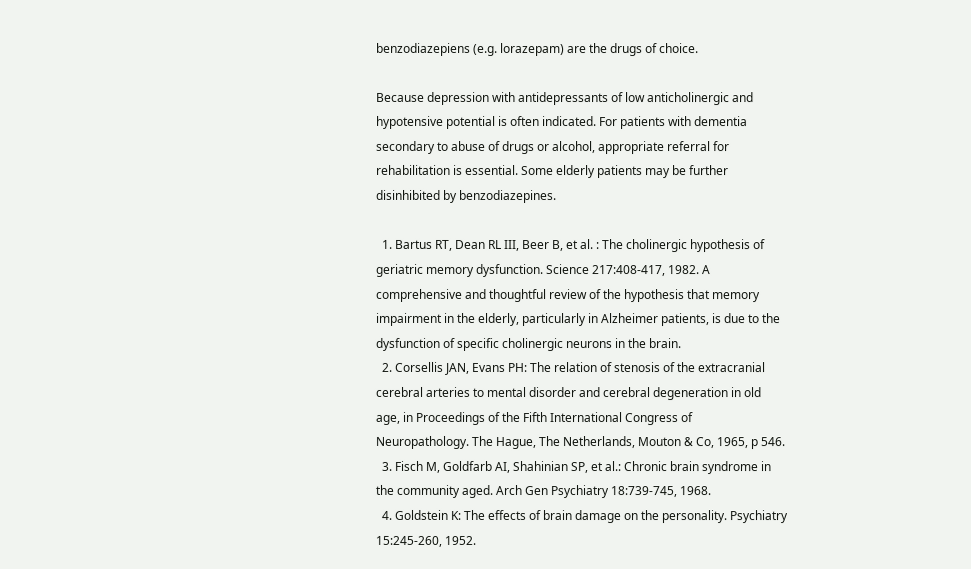benzodiazepiens (e.g. lorazepam) are the drugs of choice.

Because depression with antidepressants of low anticholinergic and hypotensive potential is often indicated. For patients with dementia secondary to abuse of drugs or alcohol, appropriate referral for rehabilitation is essential. Some elderly patients may be further disinhibited by benzodiazepines.

  1. Bartus RT, Dean RL III, Beer B, et al. : The cholinergic hypothesis of geriatric memory dysfunction. Science 217:408-417, 1982. A comprehensive and thoughtful review of the hypothesis that memory impairment in the elderly, particularly in Alzheimer patients, is due to the dysfunction of specific cholinergic neurons in the brain.
  2. Corsellis JAN, Evans PH: The relation of stenosis of the extracranial cerebral arteries to mental disorder and cerebral degeneration in old age, in Proceedings of the Fifth International Congress of Neuropathology. The Hague, The Netherlands, Mouton & Co, 1965, p 546.
  3. Fisch M, Goldfarb AI, Shahinian SP, et al.: Chronic brain syndrome in the community aged. Arch Gen Psychiatry 18:739-745, 1968.
  4. Goldstein K: The effects of brain damage on the personality. Psychiatry 15:245-260, 1952.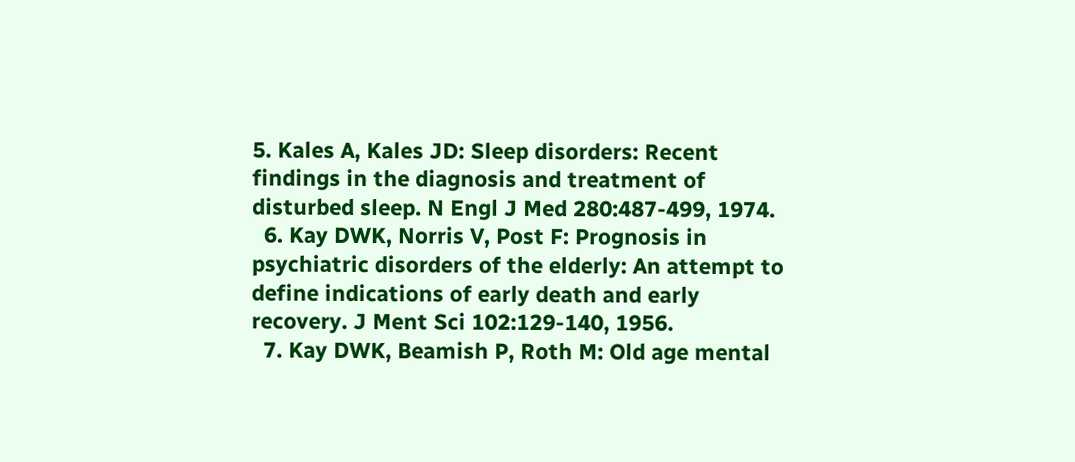5. Kales A, Kales JD: Sleep disorders: Recent findings in the diagnosis and treatment of disturbed sleep. N Engl J Med 280:487-499, 1974.
  6. Kay DWK, Norris V, Post F: Prognosis in psychiatric disorders of the elderly: An attempt to define indications of early death and early recovery. J Ment Sci 102:129-140, 1956.
  7. Kay DWK, Beamish P, Roth M: Old age mental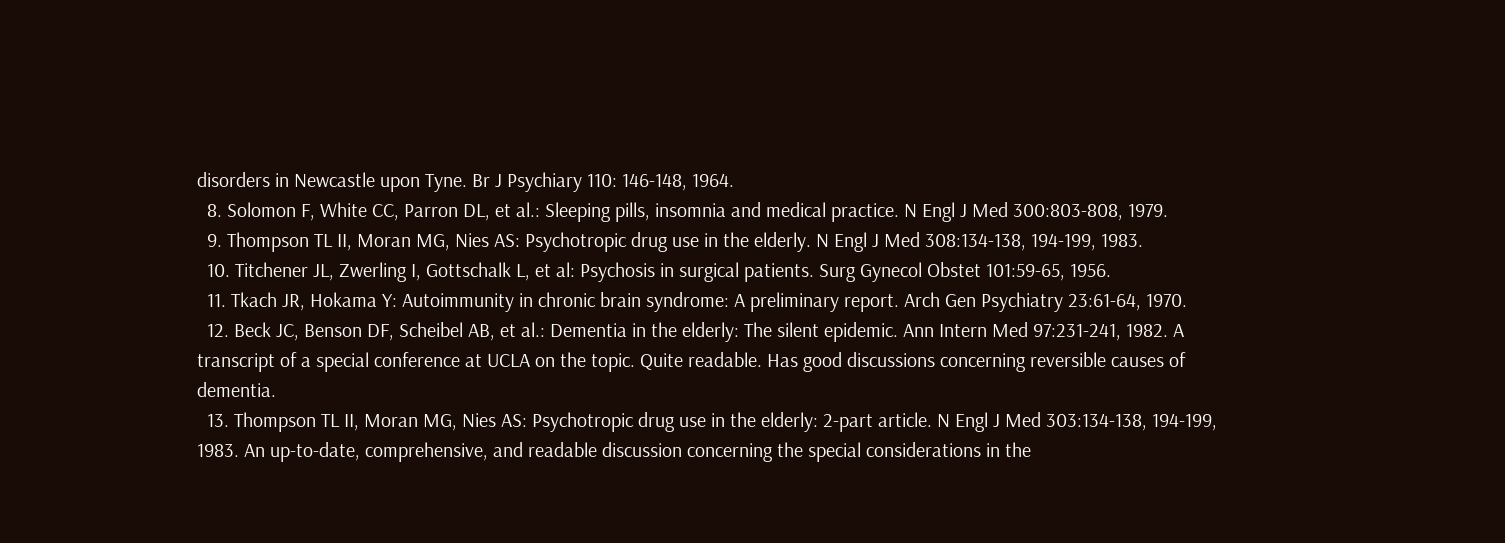disorders in Newcastle upon Tyne. Br J Psychiary 110: 146-148, 1964.
  8. Solomon F, White CC, Parron DL, et al.: Sleeping pills, insomnia and medical practice. N Engl J Med 300:803-808, 1979.
  9. Thompson TL II, Moran MG, Nies AS: Psychotropic drug use in the elderly. N Engl J Med 308:134-138, 194-199, 1983.
  10. Titchener JL, Zwerling I, Gottschalk L, et al: Psychosis in surgical patients. Surg Gynecol Obstet 101:59-65, 1956.
  11. Tkach JR, Hokama Y: Autoimmunity in chronic brain syndrome: A preliminary report. Arch Gen Psychiatry 23:61-64, 1970.
  12. Beck JC, Benson DF, Scheibel AB, et al.: Dementia in the elderly: The silent epidemic. Ann Intern Med 97:231-241, 1982. A transcript of a special conference at UCLA on the topic. Quite readable. Has good discussions concerning reversible causes of dementia.
  13. Thompson TL II, Moran MG, Nies AS: Psychotropic drug use in the elderly: 2-part article. N Engl J Med 303:134-138, 194-199, 1983. An up-to-date, comprehensive, and readable discussion concerning the special considerations in the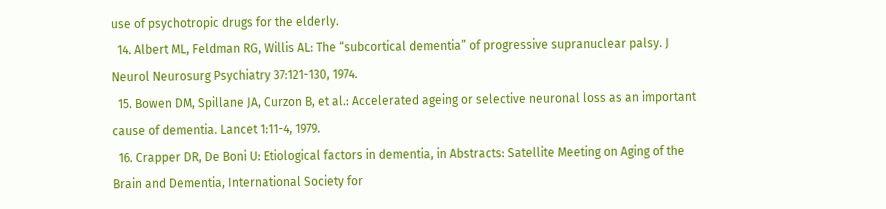use of psychotropic drugs for the elderly.
  14. Albert ML, Feldman RG, Willis AL: The “subcortical dementia” of progressive supranuclear palsy. J Neurol Neurosurg Psychiatry 37:121-130, 1974.
  15. Bowen DM, Spillane JA, Curzon B, et al.: Accelerated ageing or selective neuronal loss as an important cause of dementia. Lancet 1:11-4, 1979.
  16. Crapper DR, De Boni U: Etiological factors in dementia, in Abstracts: Satellite Meeting on Aging of the Brain and Dementia, International Society for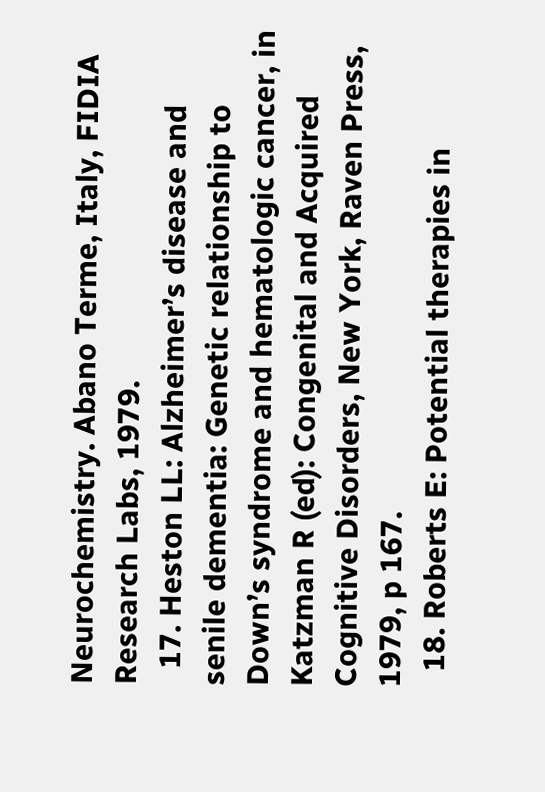Neurochemistry. Abano Terme, Italy, FIDIA Research Labs, 1979.
  17. Heston LL: Alzheimer’s disease and senile dementia: Genetic relationship to Down’s syndrome and hematologic cancer, in Katzman R (ed): Congenital and Acquired Cognitive Disorders, New York, Raven Press, 1979, p 167.
  18. Roberts E: Potential therapies in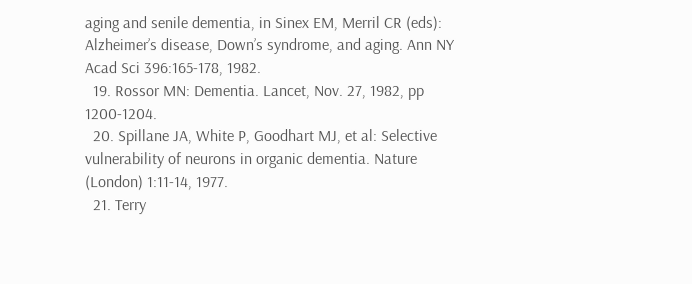aging and senile dementia, in Sinex EM, Merril CR (eds): Alzheimer’s disease, Down’s syndrome, and aging. Ann NY Acad Sci 396:165-178, 1982.
  19. Rossor MN: Dementia. Lancet, Nov. 27, 1982, pp 1200-1204.
  20. Spillane JA, White P, Goodhart MJ, et al: Selective vulnerability of neurons in organic dementia. Nature (London) 1:11-14, 1977.
  21. Terry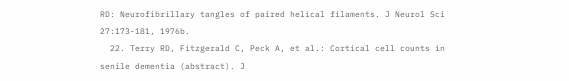RD: Neurofibrillary tangles of paired helical filaments. J Neurol Sci 27:173-181, 1976b.
  22. Terry RD, Fitzgerald C, Peck A, et al.: Cortical cell counts in senile dementia (abstract). J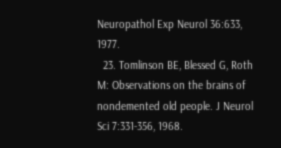Neuropathol Exp Neurol 36:633, 1977.
  23. Tomlinson BE, Blessed G, Roth M: Observations on the brains of nondemented old people. J Neurol Sci 7:331-356, 1968.